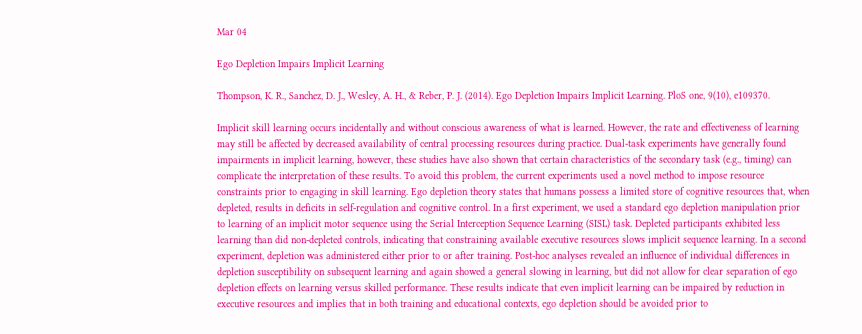Mar 04

Ego Depletion Impairs Implicit Learning

Thompson, K. R., Sanchez, D. J., Wesley, A. H., & Reber, P. J. (2014). Ego Depletion Impairs Implicit Learning. PloS one, 9(10), e109370.

Implicit skill learning occurs incidentally and without conscious awareness of what is learned. However, the rate and effectiveness of learning may still be affected by decreased availability of central processing resources during practice. Dual-task experiments have generally found impairments in implicit learning, however, these studies have also shown that certain characteristics of the secondary task (e.g., timing) can complicate the interpretation of these results. To avoid this problem, the current experiments used a novel method to impose resource constraints prior to engaging in skill learning. Ego depletion theory states that humans possess a limited store of cognitive resources that, when depleted, results in deficits in self-regulation and cognitive control. In a first experiment, we used a standard ego depletion manipulation prior to learning of an implicit motor sequence using the Serial Interception Sequence Learning (SISL) task. Depleted participants exhibited less learning than did non-depleted controls, indicating that constraining available executive resources slows implicit sequence learning. In a second experiment, depletion was administered either prior to or after training. Post-hoc analyses revealed an influence of individual differences in depletion susceptibility on subsequent learning and again showed a general slowing in learning, but did not allow for clear separation of ego depletion effects on learning versus skilled performance. These results indicate that even implicit learning can be impaired by reduction in executive resources and implies that in both training and educational contexts, ego depletion should be avoided prior to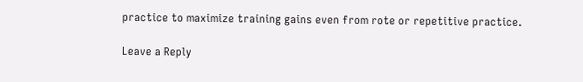practice to maximize training gains even from rote or repetitive practice.

Leave a Reply